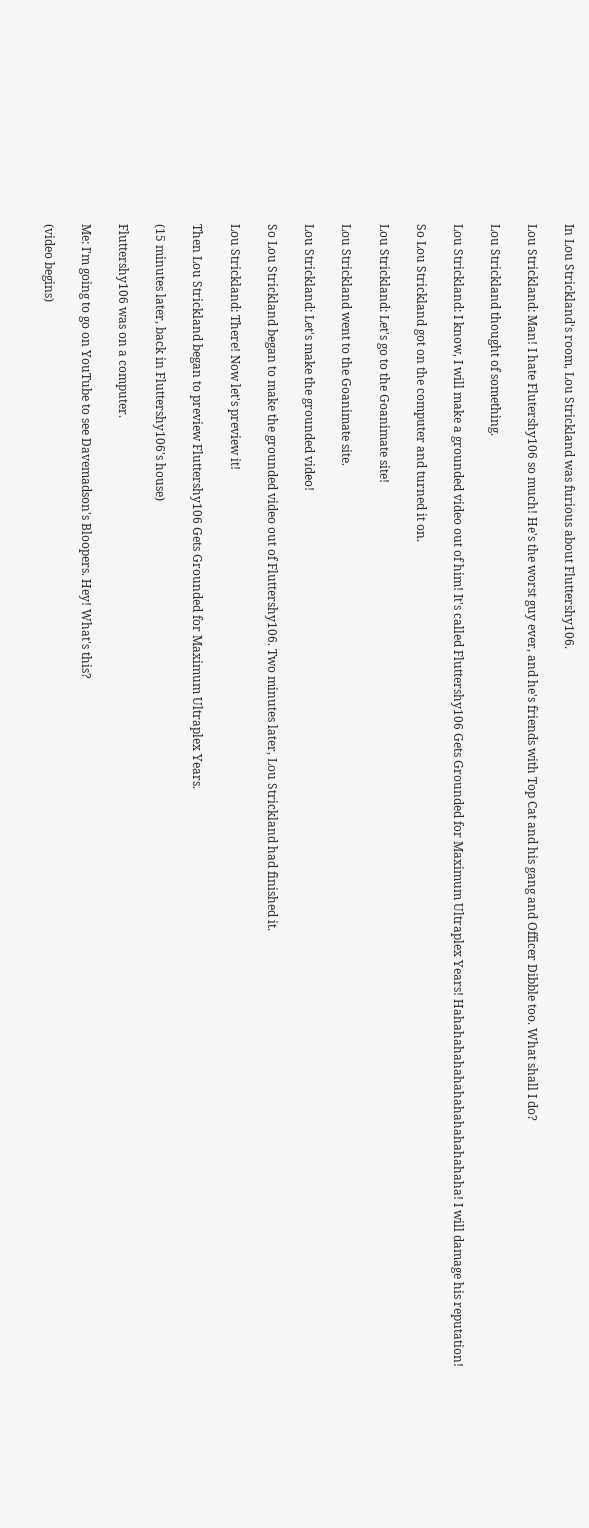In Lou Strickland's room, Lou Strickland was furious about Fluttershy106.

Lou Strickland: Man! I hate Flutershy106 so much! He's the worst guy ever, and he's friends with Top Cat and his gang and Officer Dibble too. What shall I do?

Lou Strickland thought of something.

Lou Strickland: I know, I will make a grounded video out of him! It's called Fluttershy106 Gets Grounded for Maximum Ultraplex Years! Hahahahahahahahahahahahaha! I will damage his reputation!

So Lou Strickland got on the computer and turned it on.

Lou Strickland: Let's go to the Goanimate site!

Lou Strickland went to the Goanimate site.

Lou Strickland: Let's make the grounded video!

So Lou Strickland began to make the grounded video out of Fluttershy106. Two minutes later, Lou Strickland had finished it.

Lou Strickland: There! Now let's preview it!

Then Lou Strickland began to preview Fluttershy106 Gets Grounded for Maximum Ultraplex Years.

(15 minutes later, back in Fluttershy106's house)

Fluttershy106 was on a computer.

Me: I'm going to go on YouTube to see Davemadson's Bloopers. Hey! What's this?

(video begins)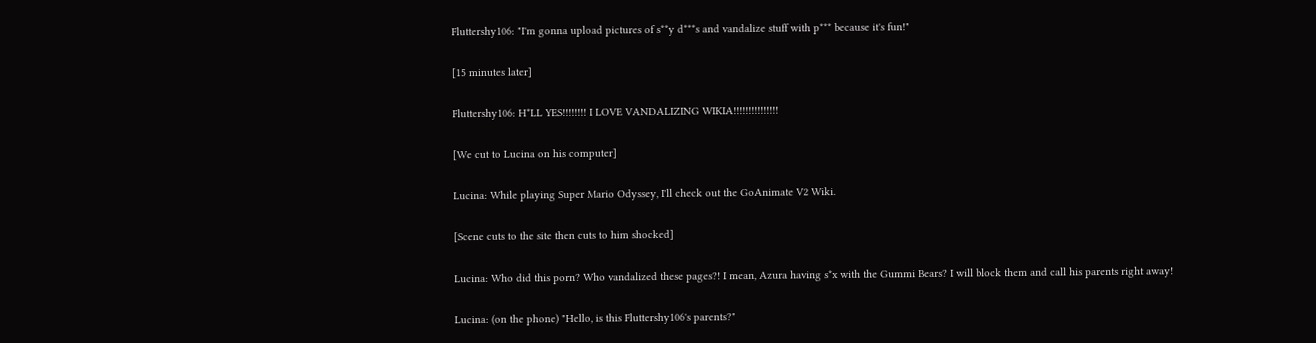Fluttershy106: "I'm gonna upload pictures of s**y d***s and vandalize stuff with p*** because it's fun!"

[15 minutes later]

Fluttershy106: H*LL YES!!!!!!!! I LOVE VANDALIZING WIKIA!!!!!!!!!!!!!!!

[We cut to Lucina on his computer]

Lucina: While playing Super Mario Odyssey, I'll check out the GoAnimate V2 Wiki.

[Scene cuts to the site then cuts to him shocked]

Lucina: Who did this porn? Who vandalized these pages?! I mean, Azura having s*x with the Gummi Bears? I will block them and call his parents right away!

Lucina: (on the phone) "Hello, is this Fluttershy106's parents?"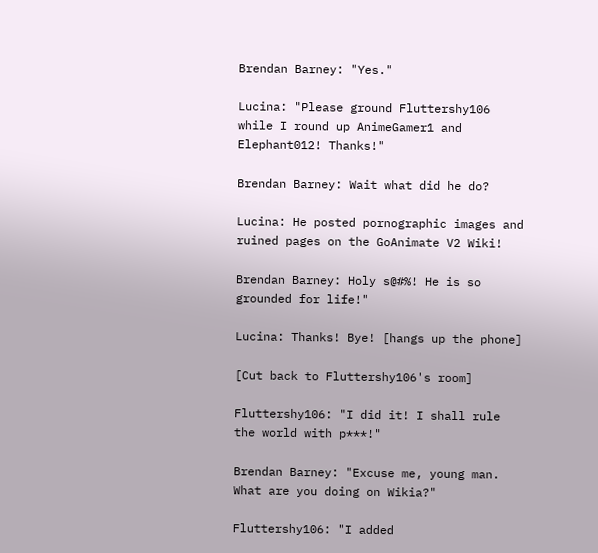Brendan Barney: "Yes."

Lucina: "Please ground Fluttershy106 while I round up AnimeGamer1 and Elephant012! Thanks!"

Brendan Barney: Wait what did he do?

Lucina: He posted pornographic images and ruined pages on the GoAnimate V2 Wiki!

Brendan Barney: Holy s@#%! He is so grounded for life!"

Lucina: Thanks! Bye! [hangs up the phone]

[Cut back to Fluttershy106's room]

Fluttershy106: "I did it! I shall rule the world with p***!"

Brendan Barney: "Excuse me, young man. What are you doing on Wikia?"

Fluttershy106: "I added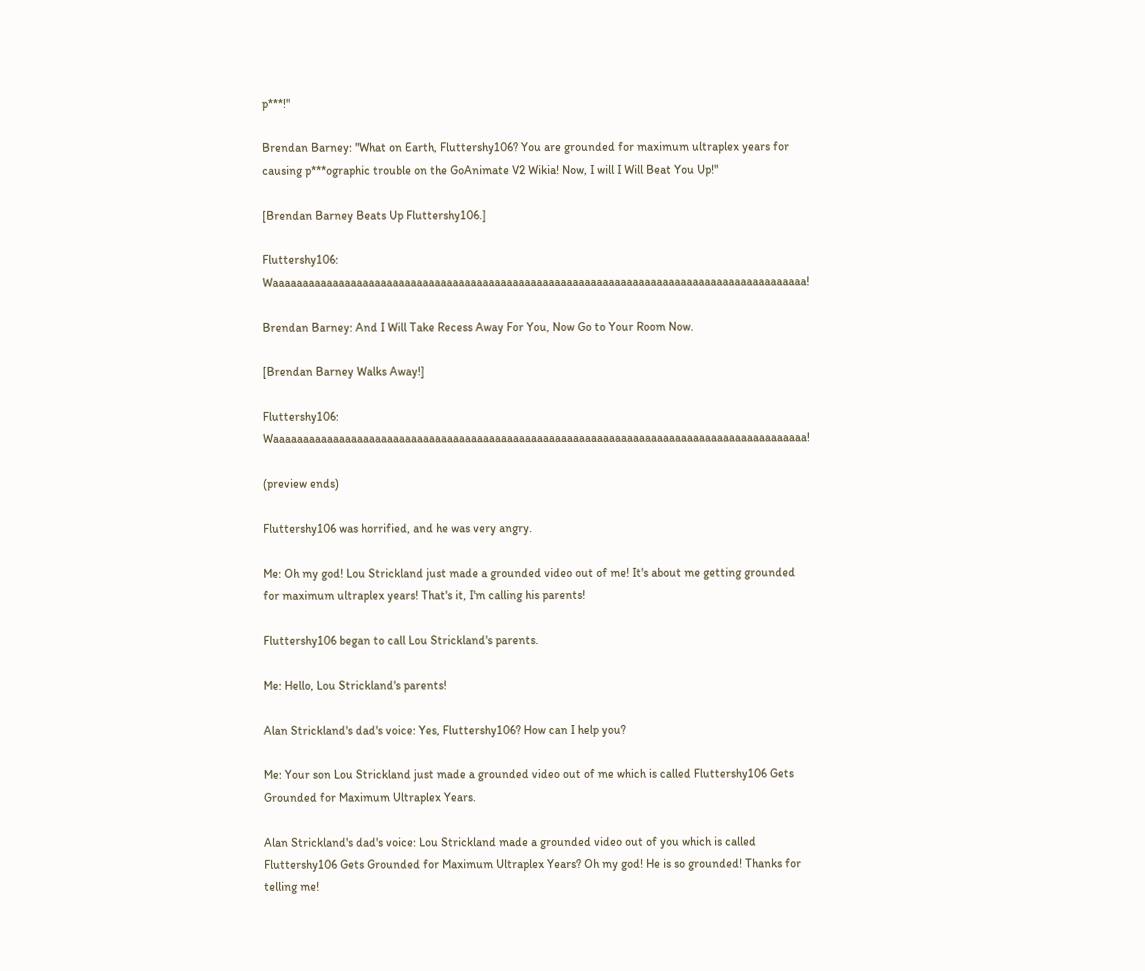p***!"

Brendan Barney: "What on Earth, Fluttershy106? You are grounded for maximum ultraplex years for causing p***ographic trouble on the GoAnimate V2 Wikia! Now, I will I Will Beat You Up!"

[Brendan Barney Beats Up Fluttershy106.]

Fluttershy106: Waaaaaaaaaaaaaaaaaaaaaaaaaaaaaaaaaaaaaaaaaaaaaaaaaaaaaaaaaaaaaaaaaaaaaaaaaaaaaaaaaaaaaaaaa!

Brendan Barney: And I Will Take Recess Away For You, Now Go to Your Room Now.

[Brendan Barney Walks Away!]

Fluttershy106: Waaaaaaaaaaaaaaaaaaaaaaaaaaaaaaaaaaaaaaaaaaaaaaaaaaaaaaaaaaaaaaaaaaaaaaaaaaaaaaaaaaaaaaaaa!

(preview ends)

Fluttershy106 was horrified, and he was very angry.

Me: Oh my god! Lou Strickland just made a grounded video out of me! It's about me getting grounded for maximum ultraplex years! That's it, I'm calling his parents!

Fluttershy106 began to call Lou Strickland's parents.

Me: Hello, Lou Strickland's parents!

Alan Strickland's dad's voice: Yes, Fluttershy106? How can I help you?

Me: Your son Lou Strickland just made a grounded video out of me which is called Fluttershy106 Gets Grounded for Maximum Ultraplex Years.

Alan Strickland's dad's voice: Lou Strickland made a grounded video out of you which is called Fluttershy106 Gets Grounded for Maximum Ultraplex Years? Oh my god! He is so grounded! Thanks for telling me!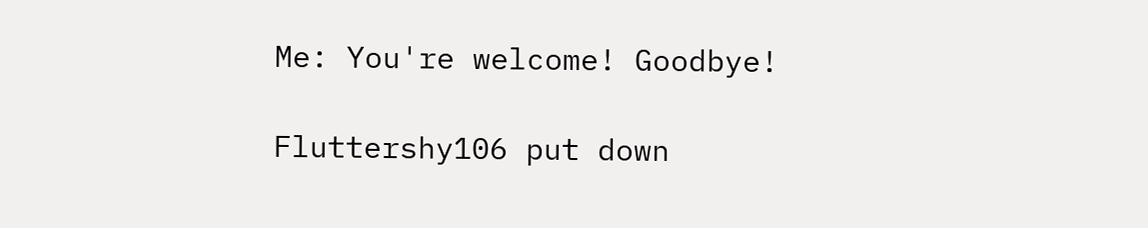Me: You're welcome! Goodbye!

Fluttershy106 put down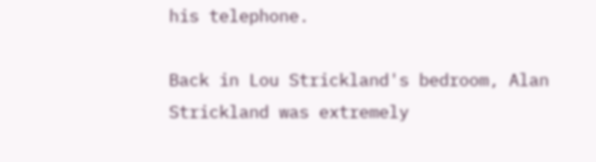his telephone.

Back in Lou Strickland's bedroom, Alan Strickland was extremely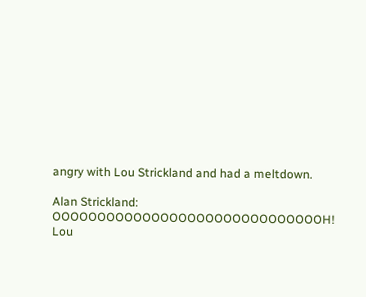angry with Lou Strickland and had a meltdown.

Alan Strickland: OOOOOOOOOOOOOOOOOOOOOOOOOOOOOOH! Lou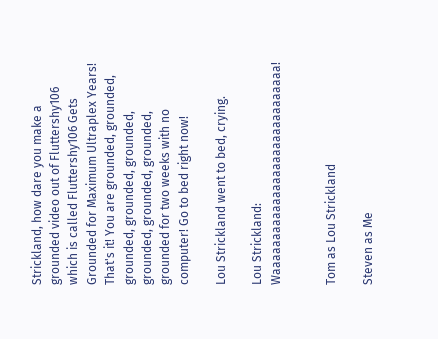Strickland, how dare you make a grounded video out of Fluttershy106 which is called Fluttershy106 Gets Grounded for Maximum Ultraplex Years! That's it! You are grounded, grounded, grounded, grounded, grounded, grounded, grounded, grounded, grounded for two weeks with no computer! Go to bed right now!

Lou Strickland went to bed, crying.

Lou Strickland: Waaaaaaaaaaaaaaaaaaaaaaaaaaaaaa!


Tom as Lou Strickland

Steven as Me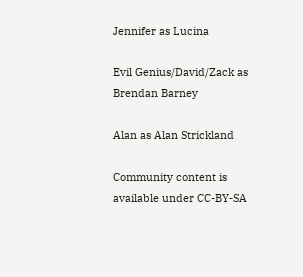Jennifer as Lucina

Evil Genius/David/Zack as Brendan Barney

Alan as Alan Strickland

Community content is available under CC-BY-SA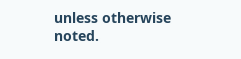unless otherwise noted.